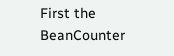First the BeanCounter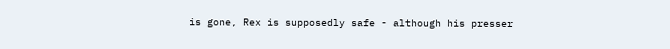is gone, Rex is supposedly safe - although his presser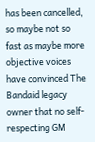has been cancelled, so maybe not so fast as maybe more objective voices have convinced The Bandaid legacy owner that no self-respecting GM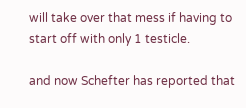will take over that mess if having to start off with only 1 testicle.

and now Schefter has reported that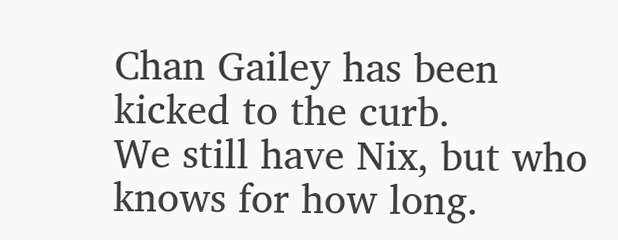Chan Gailey has been kicked to the curb.
We still have Nix, but who knows for how long.